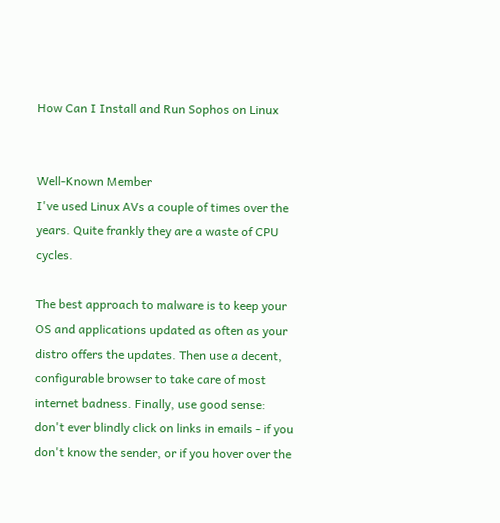How Can I Install and Run Sophos on Linux


Well-Known Member
I've used Linux AVs a couple of times over the years. Quite frankly they are a waste of CPU cycles.

The best approach to malware is to keep your OS and applications updated as often as your distro offers the updates. Then use a decent, configurable browser to take care of most internet badness. Finally, use good sense: don't ever blindly click on links in emails - if you don't know the sender, or if you hover over the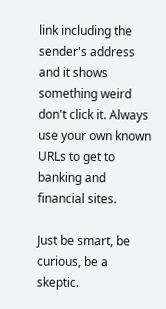link including the sender's address and it shows something weird don't click it. Always use your own known URLs to get to banking and financial sites.

Just be smart, be curious, be a skeptic.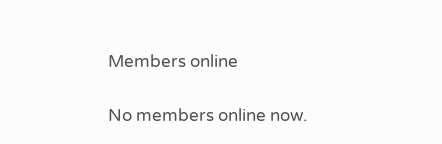Members online

No members online now.